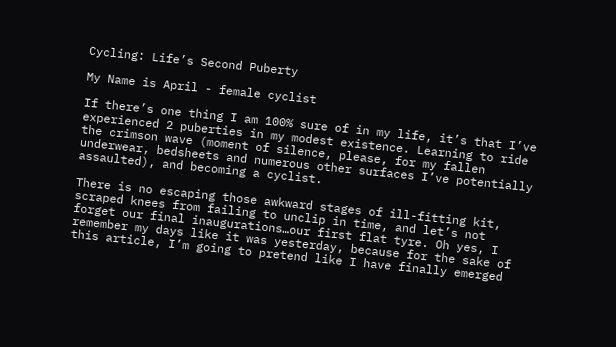Cycling: Life’s Second Puberty

My Name is April - female cyclist

If there’s one thing I am 100% sure of in my life, it’s that I’ve experienced 2 puberties in my modest existence. Learning to ride the crimson wave (moment of silence, please, for my fallen underwear, bedsheets and numerous other surfaces I’ve potentially assaulted), and becoming a cyclist.

There is no escaping those awkward stages of ill-fitting kit, scraped knees from failing to unclip in time, and let’s not forget our final inaugurations…our first flat tyre. Oh yes, I remember my days like it was yesterday, because for the sake of this article, I’m going to pretend like I have finally emerged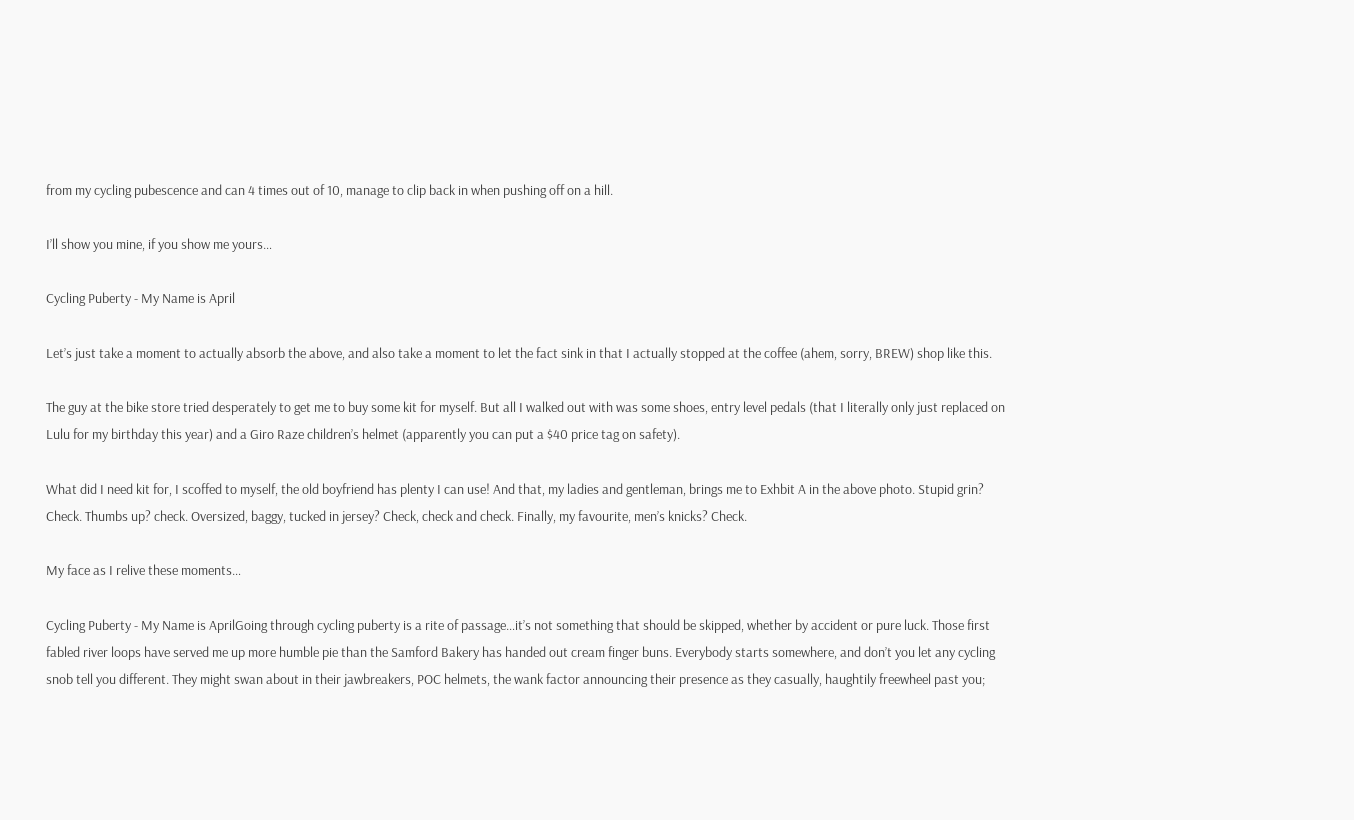from my cycling pubescence and can 4 times out of 10, manage to clip back in when pushing off on a hill.

I’ll show you mine, if you show me yours…

Cycling Puberty - My Name is April

Let’s just take a moment to actually absorb the above, and also take a moment to let the fact sink in that I actually stopped at the coffee (ahem, sorry, BREW) shop like this.

The guy at the bike store tried desperately to get me to buy some kit for myself. But all I walked out with was some shoes, entry level pedals (that I literally only just replaced on Lulu for my birthday this year) and a Giro Raze children’s helmet (apparently you can put a $40 price tag on safety).

What did I need kit for, I scoffed to myself, the old boyfriend has plenty I can use! And that, my ladies and gentleman, brings me to Exhbit A in the above photo. Stupid grin? Check. Thumbs up? check. Oversized, baggy, tucked in jersey? Check, check and check. Finally, my favourite, men’s knicks? Check.

My face as I relive these moments…

Cycling Puberty - My Name is AprilGoing through cycling puberty is a rite of passage…it’s not something that should be skipped, whether by accident or pure luck. Those first fabled river loops have served me up more humble pie than the Samford Bakery has handed out cream finger buns. Everybody starts somewhere, and don’t you let any cycling snob tell you different. They might swan about in their jawbreakers, POC helmets, the wank factor announcing their presence as they casually, haughtily freewheel past you;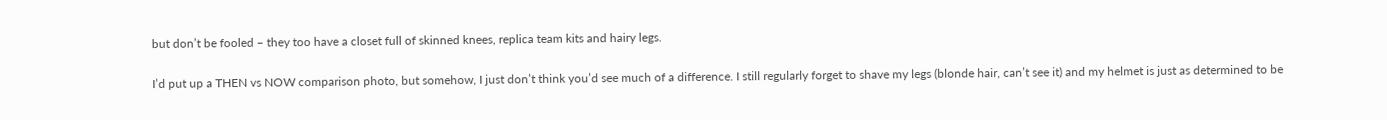but don’t be fooled – they too have a closet full of skinned knees, replica team kits and hairy legs.

I’d put up a THEN vs NOW comparison photo, but somehow, I just don’t think you’d see much of a difference. I still regularly forget to shave my legs (blonde hair, can’t see it) and my helmet is just as determined to be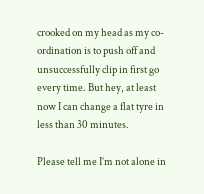crooked on my head as my co-ordination is to push off and unsuccessfully clip in first go every time. But hey, at least now I can change a flat tyre in less than 30 minutes.

Please tell me I’m not alone in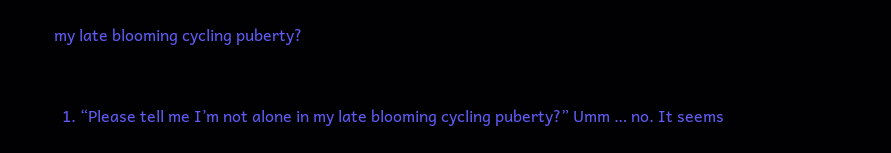my late blooming cycling puberty?


  1. “Please tell me I’m not alone in my late blooming cycling puberty?” Umm … no. It seems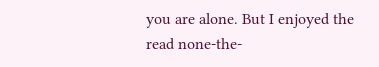you are alone. But I enjoyed the read none-the-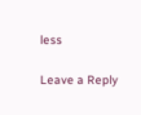less

Leave a Reply